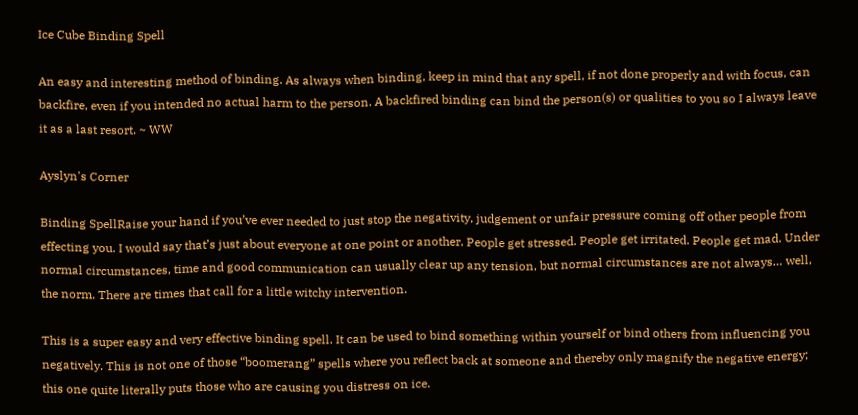Ice Cube Binding Spell

An easy and interesting method of binding. As always when binding, keep in mind that any spell, if not done properly and with focus, can backfire, even if you intended no actual harm to the person. A backfired binding can bind the person(s) or qualities to you so I always leave it as a last resort. ~ WW

Ayslyn's Corner

Binding SpellRaise your hand if you’ve ever needed to just stop the negativity, judgement or unfair pressure coming off other people from effecting you. I would say that’s just about everyone at one point or another. People get stressed. People get irritated. People get mad. Under normal circumstances, time and good communication can usually clear up any tension, but normal circumstances are not always… well, the norm. There are times that call for a little witchy intervention.

This is a super easy and very effective binding spell. It can be used to bind something within yourself or bind others from influencing you negatively. This is not one of those “boomerang” spells where you reflect back at someone and thereby only magnify the negative energy; this one quite literally puts those who are causing you distress on ice.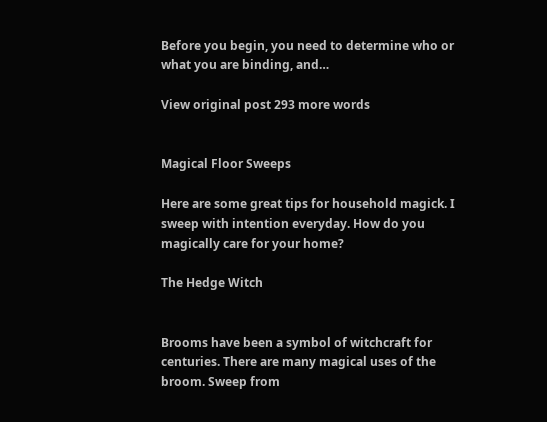Before you begin, you need to determine who or what you are binding, and…

View original post 293 more words


Magical Floor Sweeps

Here are some great tips for household magick. I sweep with intention everyday. How do you magically care for your home?

The Hedge Witch


Brooms have been a symbol of witchcraft for centuries. There are many magical uses of the broom. Sweep from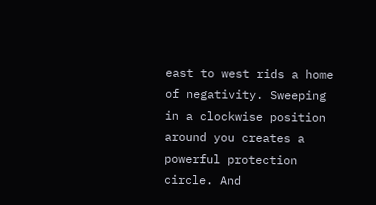east to west rids a home of negativity. Sweeping in a clockwise position around you creates a powerful protection circle. And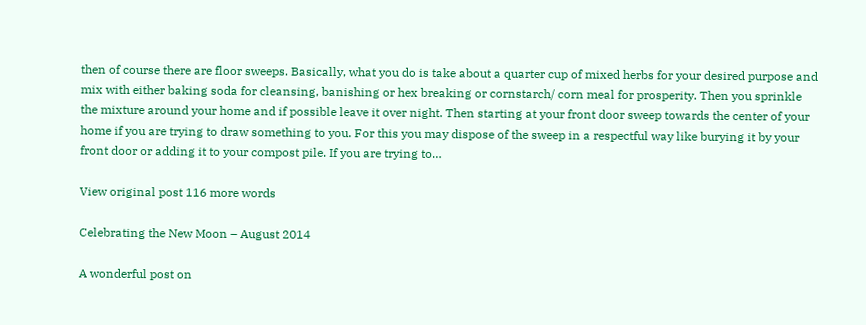then of course there are floor sweeps. Basically, what you do is take about a quarter cup of mixed herbs for your desired purpose and mix with either baking soda for cleansing, banishing or hex breaking or cornstarch/ corn meal for prosperity. Then you sprinkle the mixture around your home and if possible leave it over night. Then starting at your front door sweep towards the center of your home if you are trying to draw something to you. For this you may dispose of the sweep in a respectful way like burying it by your front door or adding it to your compost pile. If you are trying to…

View original post 116 more words

Celebrating the New Moon – August 2014

A wonderful post on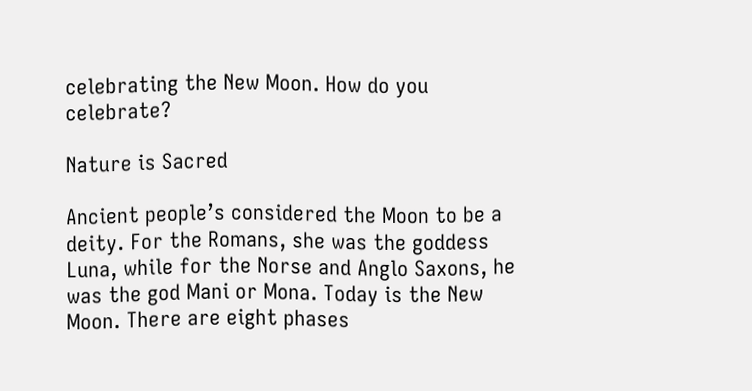celebrating the New Moon. How do you celebrate?

Nature is Sacred

Ancient people’s considered the Moon to be a deity. For the Romans, she was the goddess Luna, while for the Norse and Anglo Saxons, he was the god Mani or Mona. Today is the New Moon. There are eight phases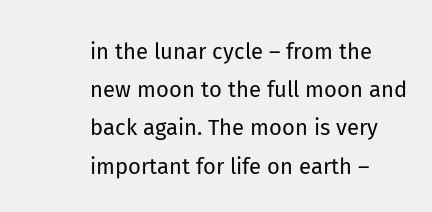in the lunar cycle – from the new moon to the full moon and back again. The moon is very important for life on earth –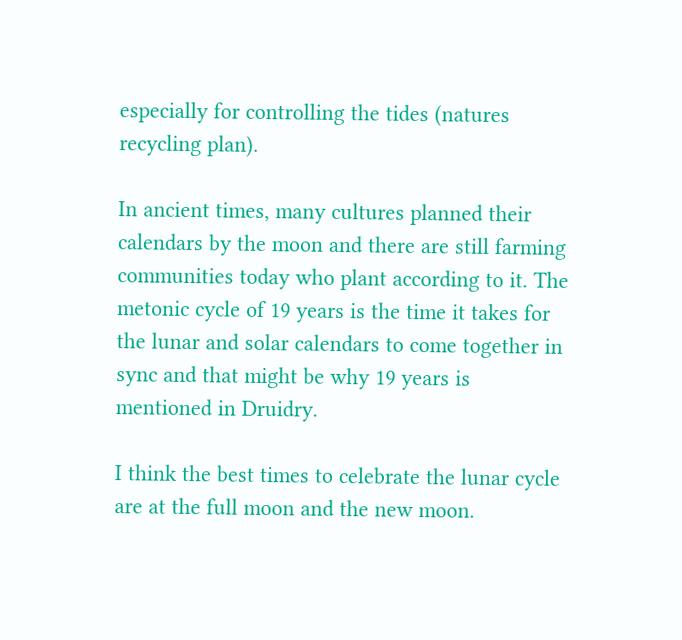especially for controlling the tides (natures recycling plan).

In ancient times, many cultures planned their calendars by the moon and there are still farming communities today who plant according to it. The metonic cycle of 19 years is the time it takes for the lunar and solar calendars to come together in sync and that might be why 19 years is mentioned in Druidry.

I think the best times to celebrate the lunar cycle are at the full moon and the new moon.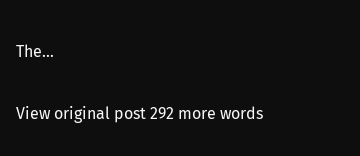The…

View original post 292 more words